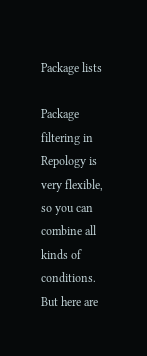Package lists

Package filtering in Repology is very flexible, so you can combine all kinds of conditions. But here are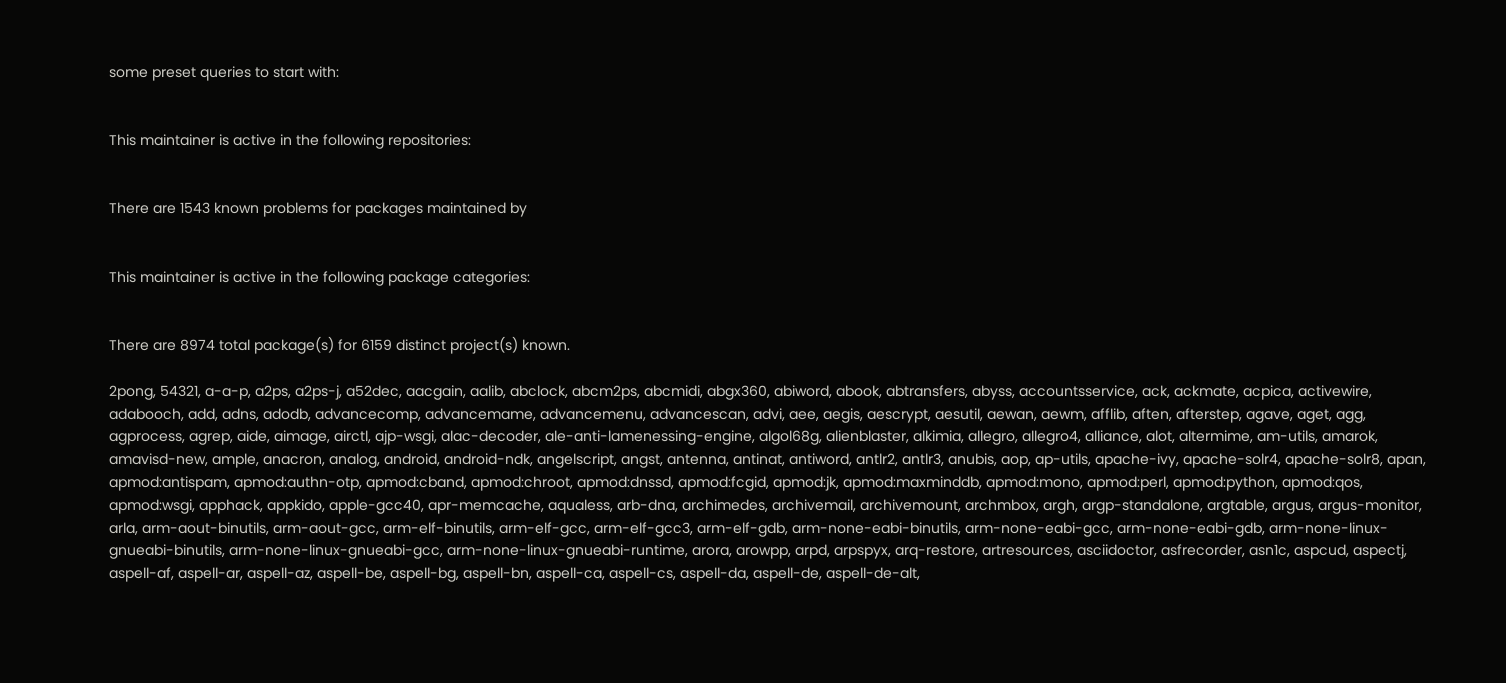some preset queries to start with:


This maintainer is active in the following repositories:


There are 1543 known problems for packages maintained by


This maintainer is active in the following package categories:


There are 8974 total package(s) for 6159 distinct project(s) known.

2pong, 54321, a-a-p, a2ps, a2ps-j, a52dec, aacgain, aalib, abclock, abcm2ps, abcmidi, abgx360, abiword, abook, abtransfers, abyss, accountsservice, ack, ackmate, acpica, activewire, adabooch, add, adns, adodb, advancecomp, advancemame, advancemenu, advancescan, advi, aee, aegis, aescrypt, aesutil, aewan, aewm, afflib, aften, afterstep, agave, aget, agg, agprocess, agrep, aide, aimage, airctl, ajp-wsgi, alac-decoder, ale-anti-lamenessing-engine, algol68g, alienblaster, alkimia, allegro, allegro4, alliance, alot, altermime, am-utils, amarok, amavisd-new, ample, anacron, analog, android, android-ndk, angelscript, angst, antenna, antinat, antiword, antlr2, antlr3, anubis, aop, ap-utils, apache-ivy, apache-solr4, apache-solr8, apan, apmod:antispam, apmod:authn-otp, apmod:cband, apmod:chroot, apmod:dnssd, apmod:fcgid, apmod:jk, apmod:maxminddb, apmod:mono, apmod:perl, apmod:python, apmod:qos, apmod:wsgi, apphack, appkido, apple-gcc40, apr-memcache, aqualess, arb-dna, archimedes, archivemail, archivemount, archmbox, argh, argp-standalone, argtable, argus, argus-monitor, arla, arm-aout-binutils, arm-aout-gcc, arm-elf-binutils, arm-elf-gcc, arm-elf-gcc3, arm-elf-gdb, arm-none-eabi-binutils, arm-none-eabi-gcc, arm-none-eabi-gdb, arm-none-linux-gnueabi-binutils, arm-none-linux-gnueabi-gcc, arm-none-linux-gnueabi-runtime, arora, arowpp, arpd, arpspyx, arq-restore, artresources, asciidoctor, asfrecorder, asn1c, aspcud, aspectj, aspell-af, aspell-ar, aspell-az, aspell-be, aspell-bg, aspell-bn, aspell-ca, aspell-cs, aspell-da, aspell-de, aspell-de-alt,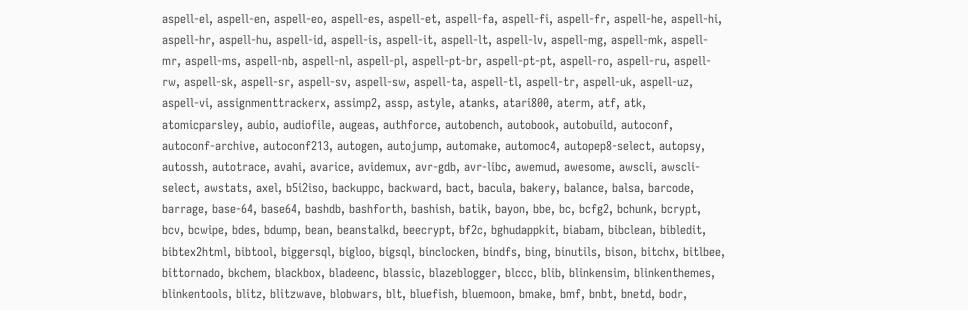aspell-el, aspell-en, aspell-eo, aspell-es, aspell-et, aspell-fa, aspell-fi, aspell-fr, aspell-he, aspell-hi, aspell-hr, aspell-hu, aspell-id, aspell-is, aspell-it, aspell-lt, aspell-lv, aspell-mg, aspell-mk, aspell-mr, aspell-ms, aspell-nb, aspell-nl, aspell-pl, aspell-pt-br, aspell-pt-pt, aspell-ro, aspell-ru, aspell-rw, aspell-sk, aspell-sr, aspell-sv, aspell-sw, aspell-ta, aspell-tl, aspell-tr, aspell-uk, aspell-uz, aspell-vi, assignmenttrackerx, assimp2, assp, astyle, atanks, atari800, aterm, atf, atk, atomicparsley, aubio, audiofile, augeas, authforce, autobench, autobook, autobuild, autoconf, autoconf-archive, autoconf213, autogen, autojump, automake, automoc4, autopep8-select, autopsy, autossh, autotrace, avahi, avarice, avidemux, avr-gdb, avr-libc, awemud, awesome, awscli, awscli-select, awstats, axel, b5i2iso, backuppc, backward, bact, bacula, bakery, balance, balsa, barcode, barrage, base-64, base64, bashdb, bashforth, bashish, batik, bayon, bbe, bc, bcfg2, bchunk, bcrypt, bcv, bcwipe, bdes, bdump, bean, beanstalkd, beecrypt, bf2c, bghudappkit, biabam, bibclean, bibledit, bibtex2html, bibtool, biggersql, bigloo, bigsql, binclocken, bindfs, bing, binutils, bison, bitchx, bitlbee, bittornado, bkchem, blackbox, bladeenc, blassic, blazeblogger, blccc, blib, blinkensim, blinkenthemes, blinkentools, blitz, blitzwave, blobwars, blt, bluefish, bluemoon, bmake, bmf, bnbt, bnetd, bodr,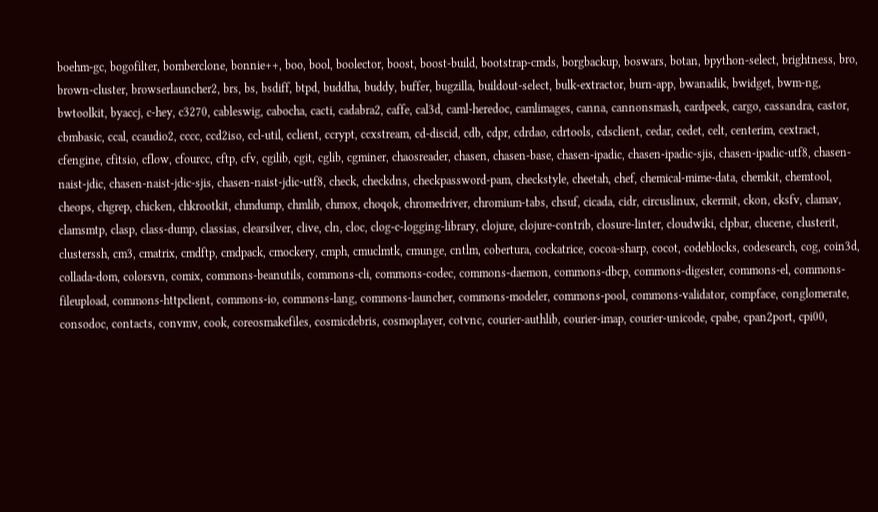boehm-gc, bogofilter, bomberclone, bonnie++, boo, bool, boolector, boost, boost-build, bootstrap-cmds, borgbackup, boswars, botan, bpython-select, brightness, bro, brown-cluster, browserlauncher2, brs, bs, bsdiff, btpd, buddha, buddy, buffer, bugzilla, buildout-select, bulk-extractor, burn-app, bwanadik, bwidget, bwm-ng, bwtoolkit, byaccj, c-hey, c3270, cableswig, cabocha, cacti, cadabra2, caffe, cal3d, caml-heredoc, camlimages, canna, cannonsmash, cardpeek, cargo, cassandra, castor, cbmbasic, ccal, ccaudio2, cccc, ccd2iso, ccl-util, cclient, ccrypt, ccxstream, cd-discid, cdb, cdpr, cdrdao, cdrtools, cdsclient, cedar, cedet, celt, centerim, cextract, cfengine, cfitsio, cflow, cfourcc, cftp, cfv, cgilib, cgit, cglib, cgminer, chaosreader, chasen, chasen-base, chasen-ipadic, chasen-ipadic-sjis, chasen-ipadic-utf8, chasen-naist-jdic, chasen-naist-jdic-sjis, chasen-naist-jdic-utf8, check, checkdns, checkpassword-pam, checkstyle, cheetah, chef, chemical-mime-data, chemkit, chemtool, cheops, chgrep, chicken, chkrootkit, chmdump, chmlib, chmox, choqok, chromedriver, chromium-tabs, chsuf, cicada, cidr, circuslinux, ckermit, ckon, cksfv, clamav, clamsmtp, clasp, class-dump, classias, clearsilver, clive, cln, cloc, clog-c-logging-library, clojure, clojure-contrib, closure-linter, cloudwiki, clpbar, clucene, clusterit, clusterssh, cm3, cmatrix, cmdftp, cmdpack, cmockery, cmph, cmuclmtk, cmunge, cntlm, cobertura, cockatrice, cocoa-sharp, cocot, codeblocks, codesearch, cog, coin3d, collada-dom, colorsvn, comix, commons-beanutils, commons-cli, commons-codec, commons-daemon, commons-dbcp, commons-digester, commons-el, commons-fileupload, commons-httpclient, commons-io, commons-lang, commons-launcher, commons-modeler, commons-pool, commons-validator, compface, conglomerate, consodoc, contacts, convmv, cook, coreosmakefiles, cosmicdebris, cosmoplayer, cotvnc, courier-authlib, courier-imap, courier-unicode, cpabe, cpan2port, cpi00,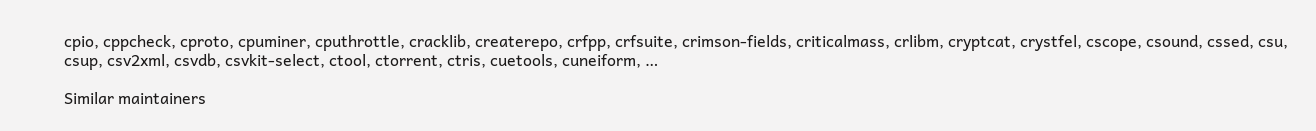cpio, cppcheck, cproto, cpuminer, cputhrottle, cracklib, createrepo, crfpp, crfsuite, crimson-fields, criticalmass, crlibm, cryptcat, crystfel, cscope, csound, cssed, csu, csup, csv2xml, csvdb, csvkit-select, ctool, ctorrent, ctris, cuetools, cuneiform, …

Similar maintainers